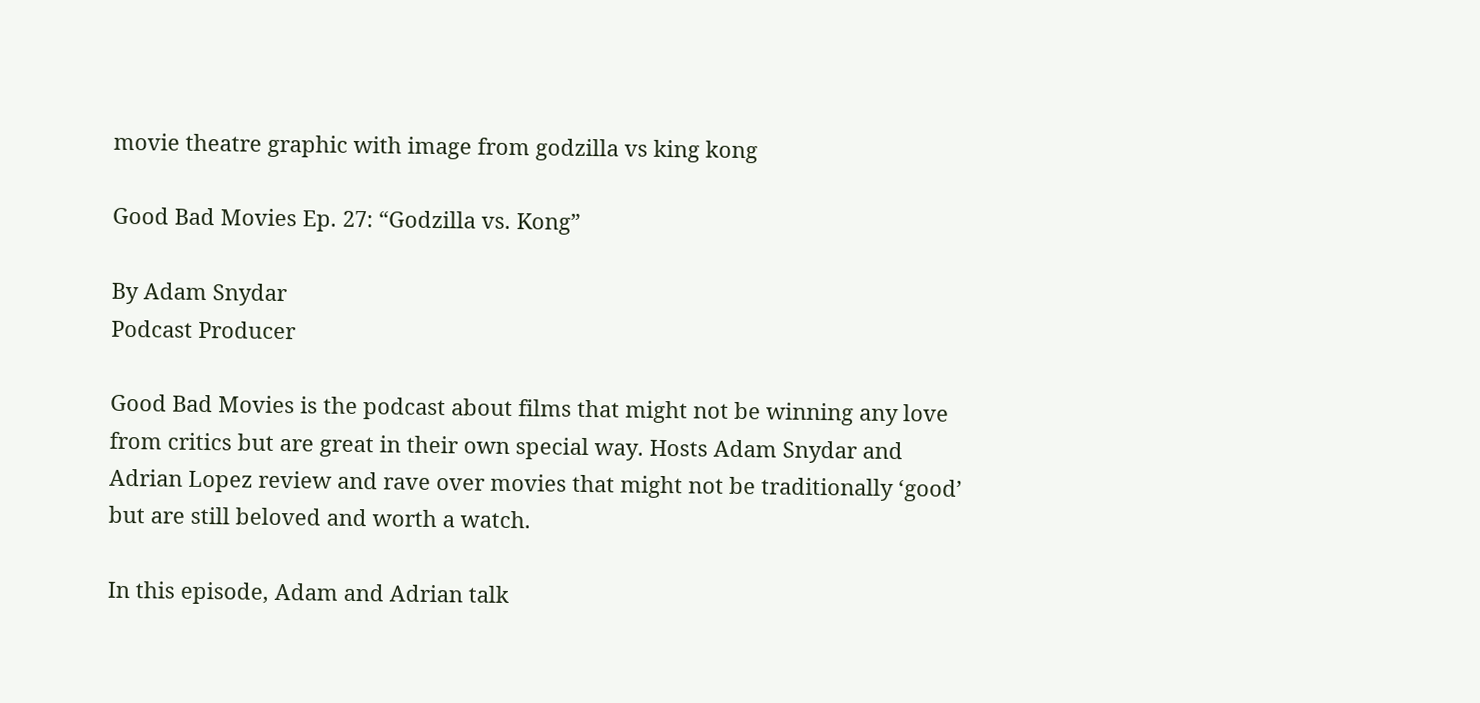movie theatre graphic with image from godzilla vs king kong

Good Bad Movies Ep. 27: “Godzilla vs. Kong”

By Adam Snydar
Podcast Producer

Good Bad Movies is the podcast about films that might not be winning any love from critics but are great in their own special way. Hosts Adam Snydar and Adrian Lopez review and rave over movies that might not be traditionally ‘good’ but are still beloved and worth a watch.

In this episode, Adam and Adrian talk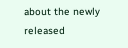about the newly released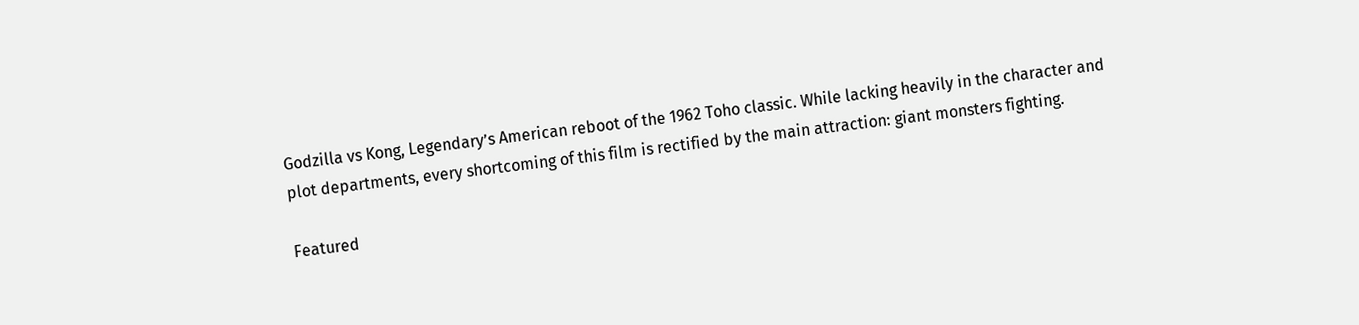Godzilla vs Kong, Legendary’s American reboot of the 1962 Toho classic. While lacking heavily in the character and plot departments, every shortcoming of this film is rectified by the main attraction: giant monsters fighting.

Featured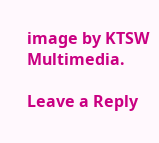image by KTSW Multimedia.

Leave a Reply